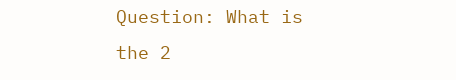Question: What is the 2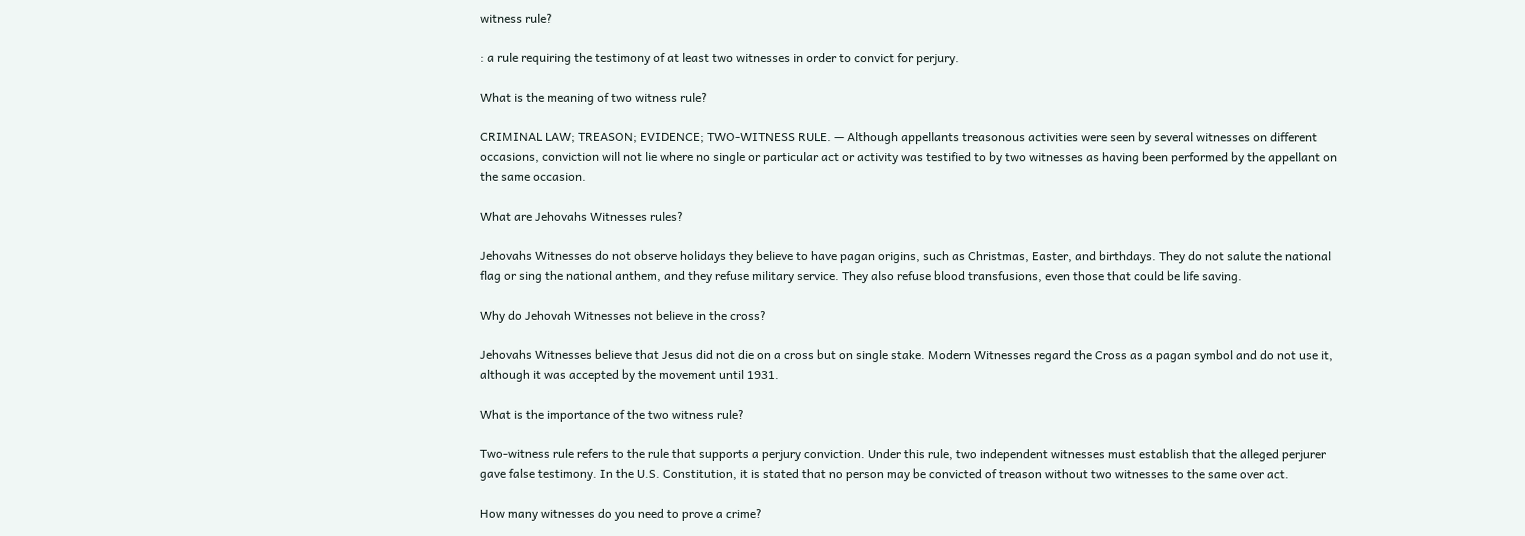witness rule?

: a rule requiring the testimony of at least two witnesses in order to convict for perjury.

What is the meaning of two witness rule?

CRIMINAL LAW; TREASON; EVIDENCE; TWO-WITNESS RULE. — Although appellants treasonous activities were seen by several witnesses on different occasions, conviction will not lie where no single or particular act or activity was testified to by two witnesses as having been performed by the appellant on the same occasion.

What are Jehovahs Witnesses rules?

Jehovahs Witnesses do not observe holidays they believe to have pagan origins, such as Christmas, Easter, and birthdays. They do not salute the national flag or sing the national anthem, and they refuse military service. They also refuse blood transfusions, even those that could be life saving.

Why do Jehovah Witnesses not believe in the cross?

Jehovahs Witnesses believe that Jesus did not die on a cross but on single stake. Modern Witnesses regard the Cross as a pagan symbol and do not use it, although it was accepted by the movement until 1931.

What is the importance of the two witness rule?

Two-witness rule refers to the rule that supports a perjury conviction. Under this rule, two independent witnesses must establish that the alleged perjurer gave false testimony. In the U.S. Constitution, it is stated that no person may be convicted of treason without two witnesses to the same over act.

How many witnesses do you need to prove a crime?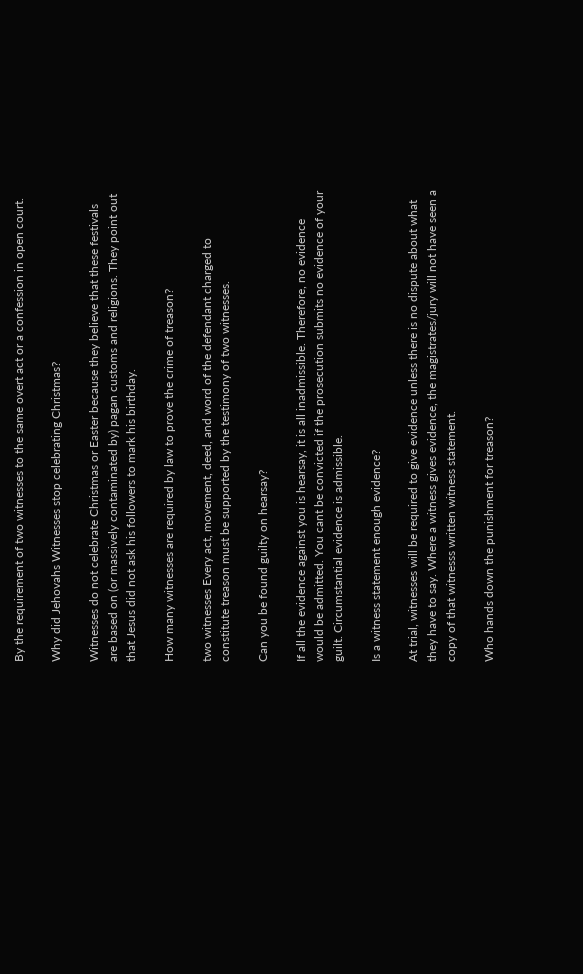By the requirement of two witnesses to the same overt act or a confession in open court.

Why did Jehovahs Witnesses stop celebrating Christmas?

Witnesses do not celebrate Christmas or Easter because they believe that these festivals are based on (or massively contaminated by) pagan customs and religions. They point out that Jesus did not ask his followers to mark his birthday.

How many witnesses are required by law to prove the crime of treason?

two witnesses Every act, movement, deed, and word of the defendant charged to constitute treason must be supported by the testimony of two witnesses.

Can you be found guilty on hearsay?

If all the evidence against you is hearsay, it is all inadmissible. Therefore, no evidence would be admitted. You cant be convicted if the prosecution submits no evidence of your guilt. Circumstantial evidence is admissible.

Is a witness statement enough evidence?

At trial, witnesses will be required to give evidence unless there is no dispute about what they have to say. Where a witness gives evidence, the magistrates/jury will not have seen a copy of that witnesss written witness statement.

Who hands down the punishment for treason?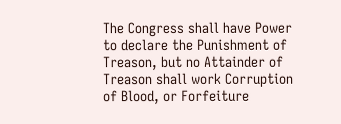The Congress shall have Power to declare the Punishment of Treason, but no Attainder of Treason shall work Corruption of Blood, or Forfeiture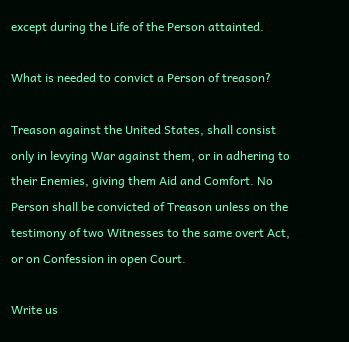except during the Life of the Person attainted.

What is needed to convict a Person of treason?

Treason against the United States, shall consist only in levying War against them, or in adhering to their Enemies, giving them Aid and Comfort. No Person shall be convicted of Treason unless on the testimony of two Witnesses to the same overt Act, or on Confession in open Court.

Write us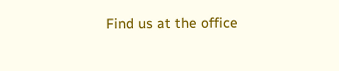Find us at the office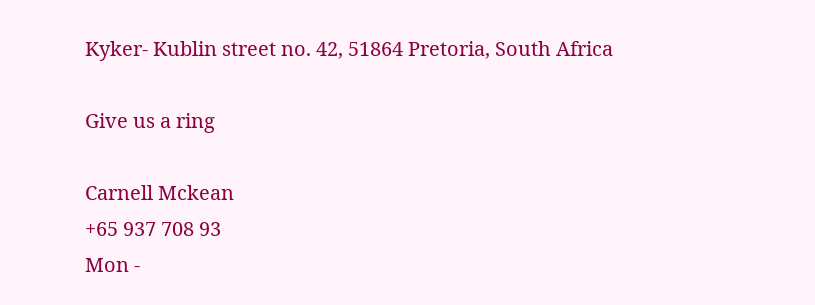Kyker- Kublin street no. 42, 51864 Pretoria, South Africa

Give us a ring

Carnell Mckean
+65 937 708 93
Mon -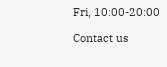Fri, 10:00-20:00

Contact us